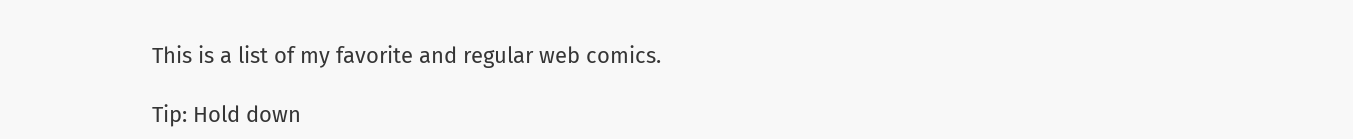This is a list of my favorite and regular web comics.

Tip: Hold down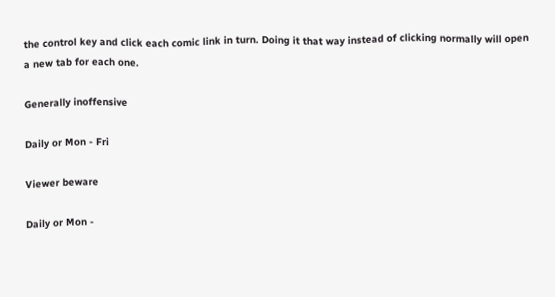the control key and click each comic link in turn. Doing it that way instead of clicking normally will open a new tab for each one.

Generally inoffensive

Daily or Mon - Fri

Viewer beware

Daily or Mon -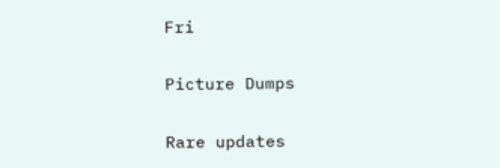Fri

Picture Dumps

Rare updates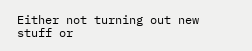Either not turning out new stuff or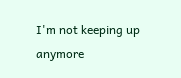I'm not keeping up anymore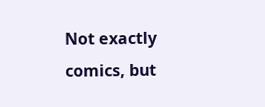Not exactly comics, but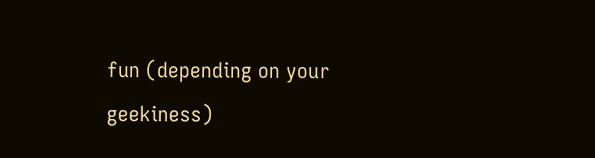fun (depending on your geekiness)